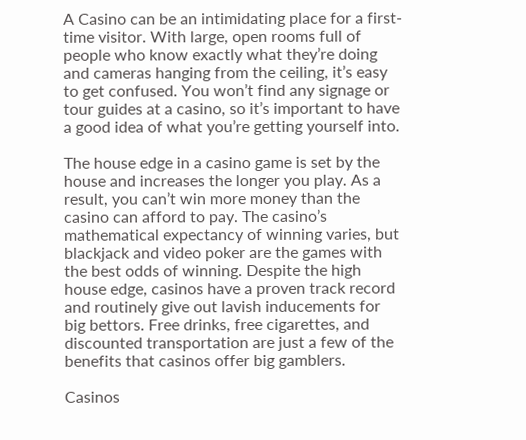A Casino can be an intimidating place for a first-time visitor. With large, open rooms full of people who know exactly what they’re doing and cameras hanging from the ceiling, it’s easy to get confused. You won’t find any signage or tour guides at a casino, so it’s important to have a good idea of what you’re getting yourself into.

The house edge in a casino game is set by the house and increases the longer you play. As a result, you can’t win more money than the casino can afford to pay. The casino’s mathematical expectancy of winning varies, but blackjack and video poker are the games with the best odds of winning. Despite the high house edge, casinos have a proven track record and routinely give out lavish inducements for big bettors. Free drinks, free cigarettes, and discounted transportation are just a few of the benefits that casinos offer big gamblers.

Casinos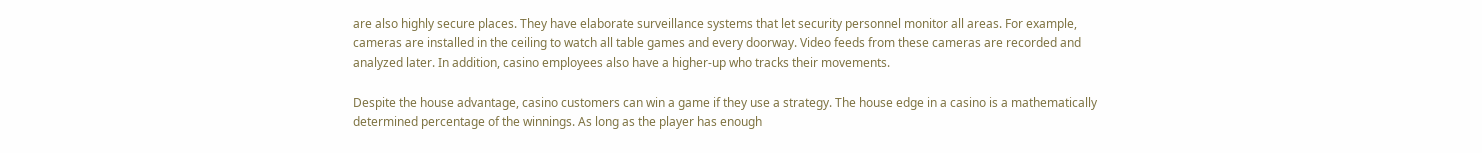are also highly secure places. They have elaborate surveillance systems that let security personnel monitor all areas. For example, cameras are installed in the ceiling to watch all table games and every doorway. Video feeds from these cameras are recorded and analyzed later. In addition, casino employees also have a higher-up who tracks their movements.

Despite the house advantage, casino customers can win a game if they use a strategy. The house edge in a casino is a mathematically determined percentage of the winnings. As long as the player has enough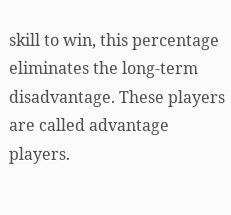skill to win, this percentage eliminates the long-term disadvantage. These players are called advantage players.